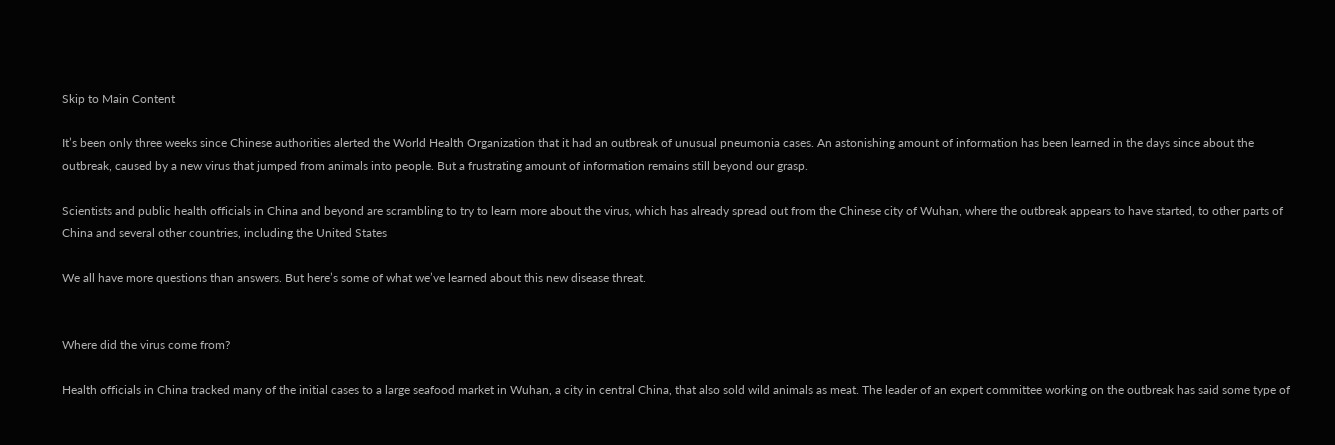Skip to Main Content

It’s been only three weeks since Chinese authorities alerted the World Health Organization that it had an outbreak of unusual pneumonia cases. An astonishing amount of information has been learned in the days since about the outbreak, caused by a new virus that jumped from animals into people. But a frustrating amount of information remains still beyond our grasp.

Scientists and public health officials in China and beyond are scrambling to try to learn more about the virus, which has already spread out from the Chinese city of Wuhan, where the outbreak appears to have started, to other parts of China and several other countries, including the United States

We all have more questions than answers. But here’s some of what we’ve learned about this new disease threat.


Where did the virus come from?

Health officials in China tracked many of the initial cases to a large seafood market in Wuhan, a city in central China, that also sold wild animals as meat. The leader of an expert committee working on the outbreak has said some type of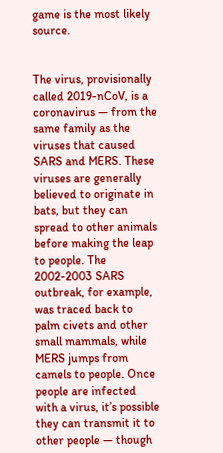game is the most likely source.


The virus, provisionally called 2019-nCoV, is a coronavirus — from the same family as the viruses that caused SARS and MERS. These viruses are generally believed to originate in bats, but they can spread to other animals before making the leap to people. The 2002-2003 SARS outbreak, for example, was traced back to palm civets and other small mammals, while MERS jumps from camels to people. Once people are infected with a virus, it’s possible they can transmit it to other people — though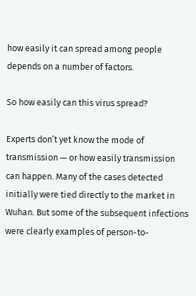how easily it can spread among people depends on a number of factors.

So how easily can this virus spread?

Experts don’t yet know the mode of transmission — or how easily transmission can happen. Many of the cases detected initially were tied directly to the market in Wuhan. But some of the subsequent infections were clearly examples of person-to-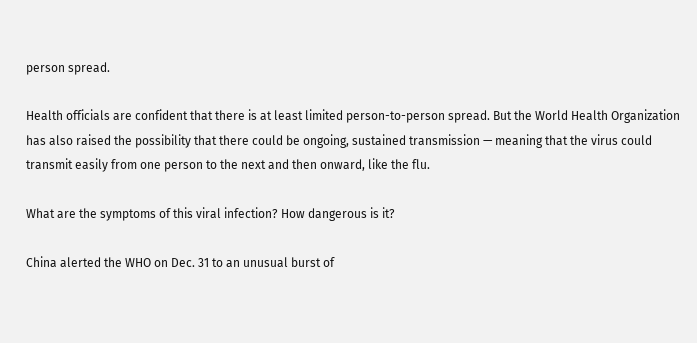person spread.

Health officials are confident that there is at least limited person-to-person spread. But the World Health Organization has also raised the possibility that there could be ongoing, sustained transmission — meaning that the virus could transmit easily from one person to the next and then onward, like the flu.

What are the symptoms of this viral infection? How dangerous is it?

China alerted the WHO on Dec. 31 to an unusual burst of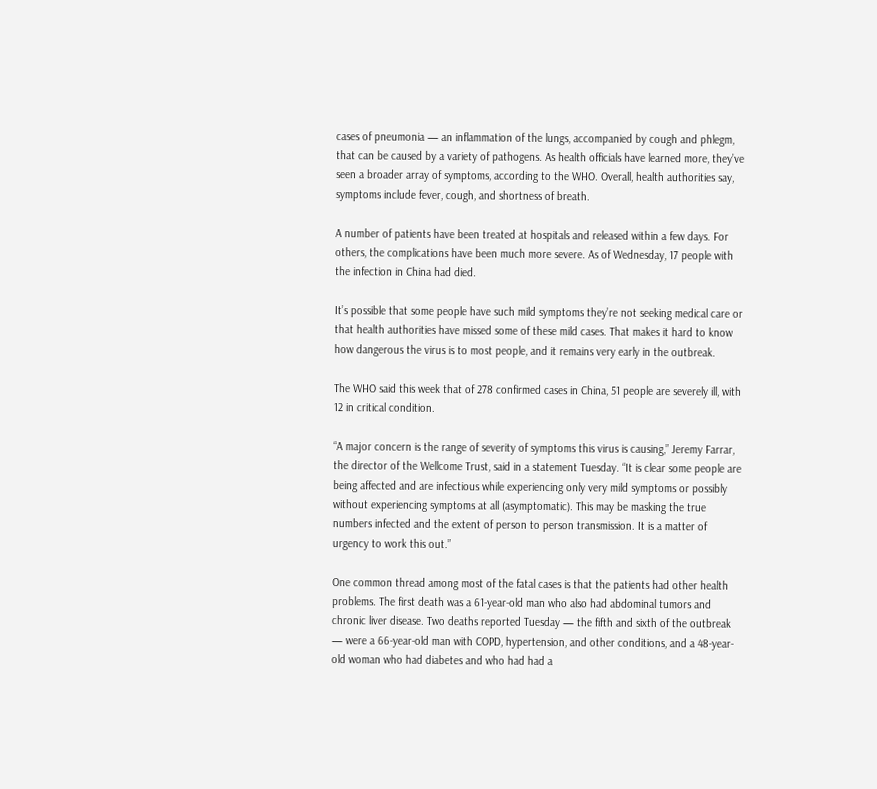cases of pneumonia — an inflammation of the lungs, accompanied by cough and phlegm, that can be caused by a variety of pathogens. As health officials have learned more, they’ve seen a broader array of symptoms, according to the WHO. Overall, health authorities say, symptoms include fever, cough, and shortness of breath.

A number of patients have been treated at hospitals and released within a few days. For others, the complications have been much more severe. As of Wednesday, 17 people with the infection in China had died.

It’s possible that some people have such mild symptoms they’re not seeking medical care or that health authorities have missed some of these mild cases. That makes it hard to know how dangerous the virus is to most people, and it remains very early in the outbreak.

The WHO said this week that of 278 confirmed cases in China, 51 people are severely ill, with 12 in critical condition.

“A major concern is the range of severity of symptoms this virus is causing,” Jeremy Farrar, the director of the Wellcome Trust, said in a statement Tuesday. “It is clear some people are being affected and are infectious while experiencing only very mild symptoms or possibly without experiencing symptoms at all (asymptomatic). This may be masking the true numbers infected and the extent of person to person transmission. It is a matter of urgency to work this out.”

One common thread among most of the fatal cases is that the patients had other health problems. The first death was a 61-year-old man who also had abdominal tumors and chronic liver disease. Two deaths reported Tuesday — the fifth and sixth of the outbreak — were a 66-year-old man with COPD, hypertension, and other conditions, and a 48-year-old woman who had diabetes and who had had a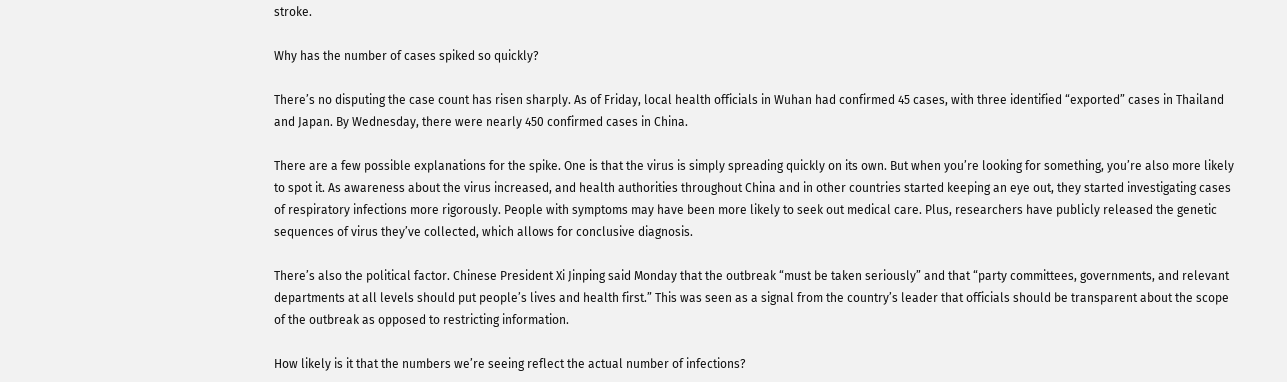stroke.

Why has the number of cases spiked so quickly?

There’s no disputing the case count has risen sharply. As of Friday, local health officials in Wuhan had confirmed 45 cases, with three identified “exported” cases in Thailand and Japan. By Wednesday, there were nearly 450 confirmed cases in China.

There are a few possible explanations for the spike. One is that the virus is simply spreading quickly on its own. But when you’re looking for something, you’re also more likely to spot it. As awareness about the virus increased, and health authorities throughout China and in other countries started keeping an eye out, they started investigating cases of respiratory infections more rigorously. People with symptoms may have been more likely to seek out medical care. Plus, researchers have publicly released the genetic sequences of virus they’ve collected, which allows for conclusive diagnosis.

There’s also the political factor. Chinese President Xi Jinping said Monday that the outbreak “must be taken seriously” and that “party committees, governments, and relevant departments at all levels should put people’s lives and health first.” This was seen as a signal from the country’s leader that officials should be transparent about the scope of the outbreak as opposed to restricting information.

How likely is it that the numbers we’re seeing reflect the actual number of infections?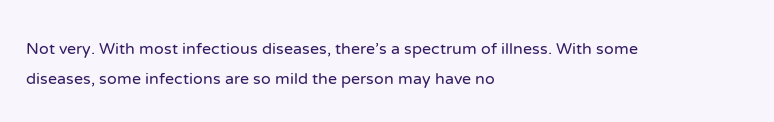Not very. With most infectious diseases, there’s a spectrum of illness. With some diseases, some infections are so mild the person may have no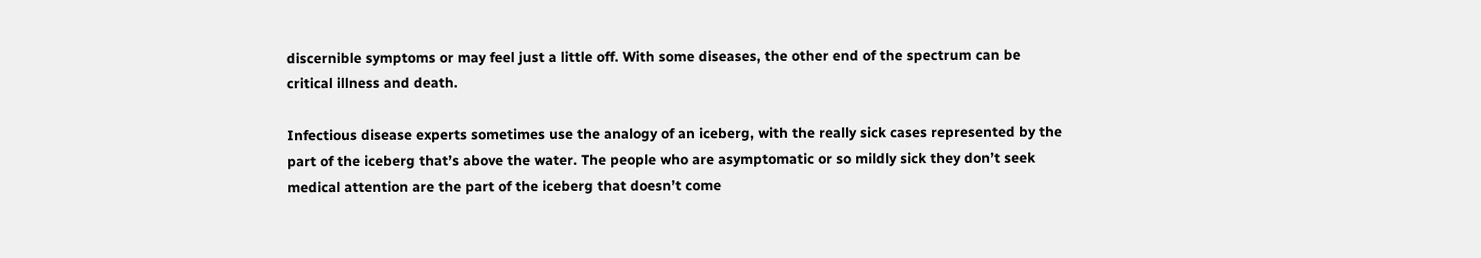discernible symptoms or may feel just a little off. With some diseases, the other end of the spectrum can be critical illness and death.

Infectious disease experts sometimes use the analogy of an iceberg, with the really sick cases represented by the part of the iceberg that’s above the water. The people who are asymptomatic or so mildly sick they don’t seek medical attention are the part of the iceberg that doesn’t come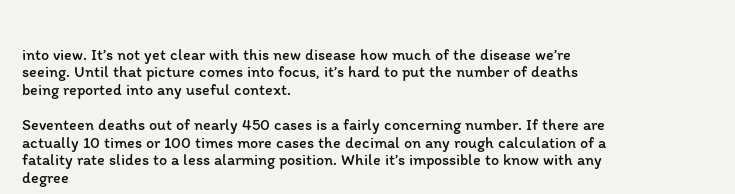into view. It’s not yet clear with this new disease how much of the disease we’re seeing. Until that picture comes into focus, it’s hard to put the number of deaths being reported into any useful context.

Seventeen deaths out of nearly 450 cases is a fairly concerning number. If there are actually 10 times or 100 times more cases the decimal on any rough calculation of a fatality rate slides to a less alarming position. While it’s impossible to know with any degree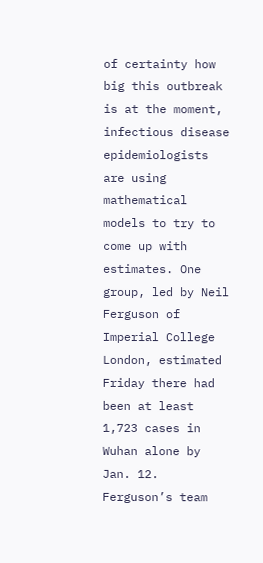of certainty how big this outbreak is at the moment, infectious disease epidemiologists are using mathematical models to try to come up with estimates. One group, led by Neil Ferguson of Imperial College London, estimated Friday there had been at least 1,723 cases in Wuhan alone by Jan. 12. Ferguson’s team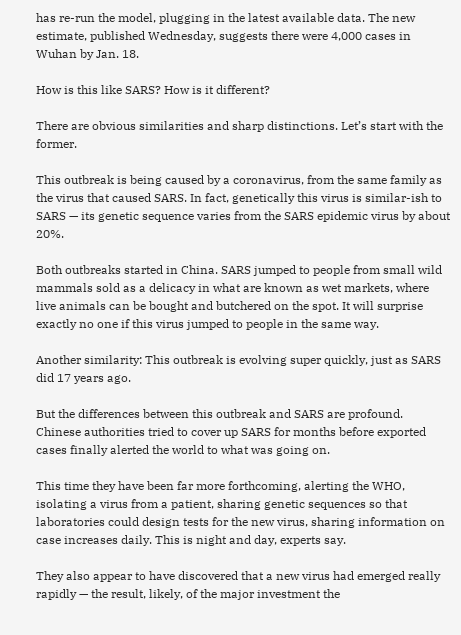has re-run the model, plugging in the latest available data. The new estimate, published Wednesday, suggests there were 4,000 cases in Wuhan by Jan. 18.

How is this like SARS? How is it different?

There are obvious similarities and sharp distinctions. Let’s start with the former.

This outbreak is being caused by a coronavirus, from the same family as the virus that caused SARS. In fact, genetically this virus is similar-ish to SARS — its genetic sequence varies from the SARS epidemic virus by about 20%.

Both outbreaks started in China. SARS jumped to people from small wild mammals sold as a delicacy in what are known as wet markets, where live animals can be bought and butchered on the spot. It will surprise exactly no one if this virus jumped to people in the same way.

Another similarity: This outbreak is evolving super quickly, just as SARS did 17 years ago.

But the differences between this outbreak and SARS are profound. Chinese authorities tried to cover up SARS for months before exported cases finally alerted the world to what was going on.

This time they have been far more forthcoming, alerting the WHO, isolating a virus from a patient, sharing genetic sequences so that laboratories could design tests for the new virus, sharing information on case increases daily. This is night and day, experts say.

They also appear to have discovered that a new virus had emerged really rapidly — the result, likely, of the major investment the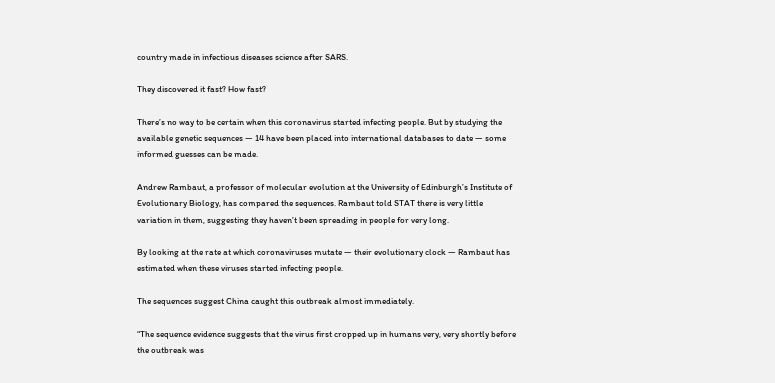country made in infectious diseases science after SARS.

They discovered it fast? How fast?

There’s no way to be certain when this coronavirus started infecting people. But by studying the available genetic sequences — 14 have been placed into international databases to date — some informed guesses can be made.

Andrew Rambaut, a professor of molecular evolution at the University of Edinburgh’s Institute of Evolutionary Biology, has compared the sequences. Rambaut told STAT there is very little variation in them, suggesting they haven’t been spreading in people for very long.

By looking at the rate at which coronaviruses mutate — their evolutionary clock — Rambaut has estimated when these viruses started infecting people.

The sequences suggest China caught this outbreak almost immediately.

“The sequence evidence suggests that the virus first cropped up in humans very, very shortly before the outbreak was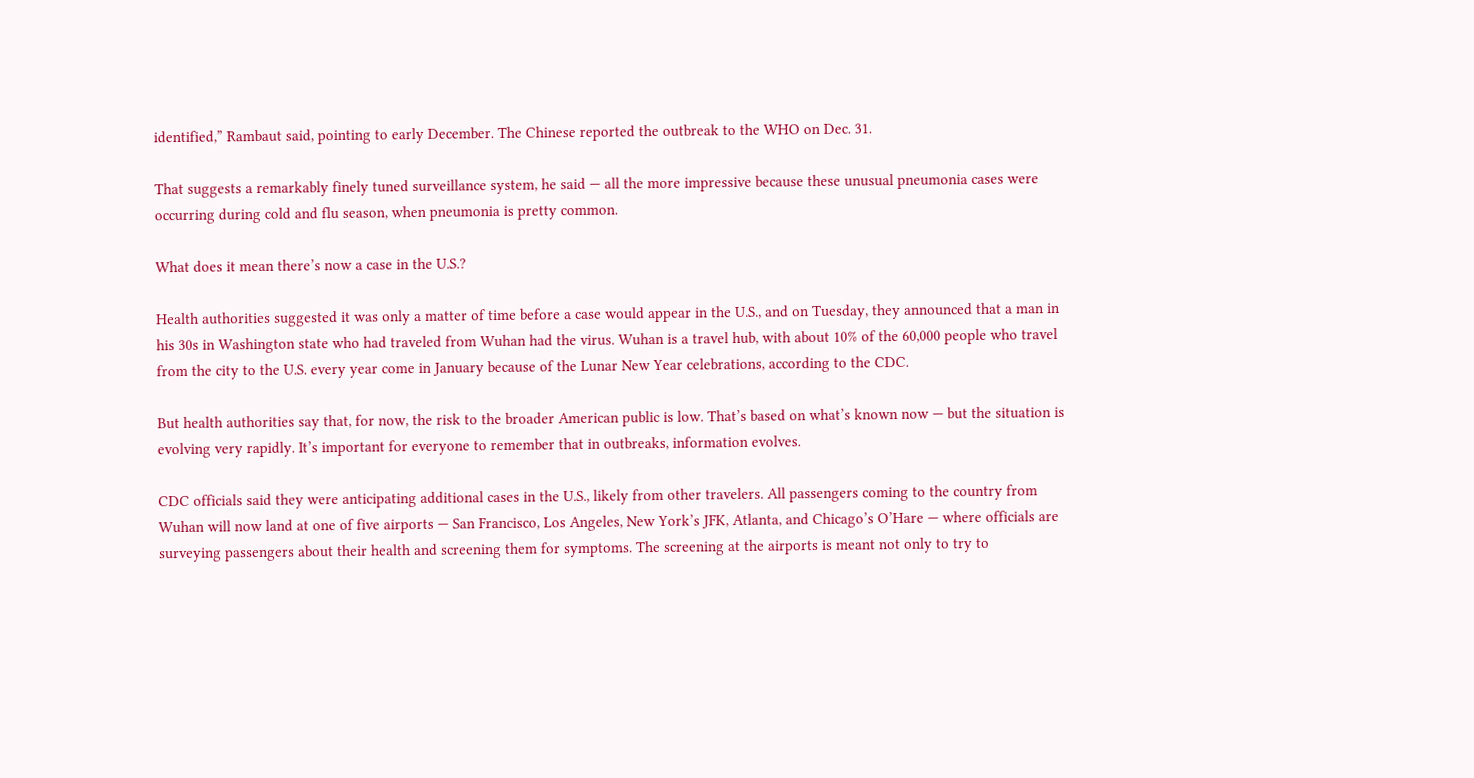identified,” Rambaut said, pointing to early December. The Chinese reported the outbreak to the WHO on Dec. 31.

That suggests a remarkably finely tuned surveillance system, he said — all the more impressive because these unusual pneumonia cases were occurring during cold and flu season, when pneumonia is pretty common.

What does it mean there’s now a case in the U.S.?

Health authorities suggested it was only a matter of time before a case would appear in the U.S., and on Tuesday, they announced that a man in his 30s in Washington state who had traveled from Wuhan had the virus. Wuhan is a travel hub, with about 10% of the 60,000 people who travel from the city to the U.S. every year come in January because of the Lunar New Year celebrations, according to the CDC.

But health authorities say that, for now, the risk to the broader American public is low. That’s based on what’s known now — but the situation is evolving very rapidly. It’s important for everyone to remember that in outbreaks, information evolves.

CDC officials said they were anticipating additional cases in the U.S., likely from other travelers. All passengers coming to the country from Wuhan will now land at one of five airports — San Francisco, Los Angeles, New York’s JFK, Atlanta, and Chicago’s O’Hare — where officials are surveying passengers about their health and screening them for symptoms. The screening at the airports is meant not only to try to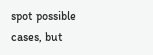spot possible cases, but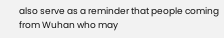also serve as a reminder that people coming from Wuhan who may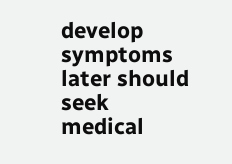develop symptoms later should seek medical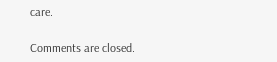care.

Comments are closed.